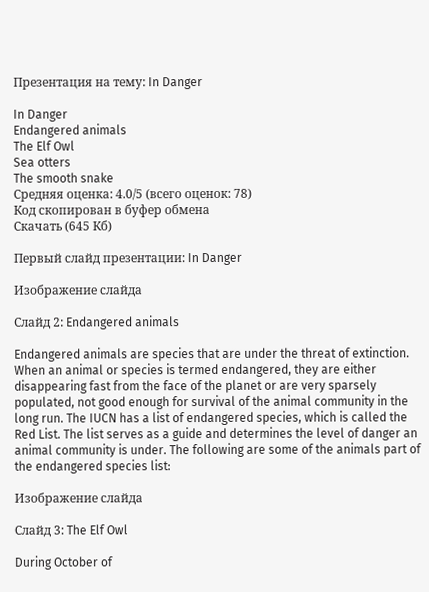Презентация на тему: In Danger

In Danger
Endangered animals
The Elf Owl
Sea otters
The smooth snake
Средняя оценка: 4.0/5 (всего оценок: 78)
Код скопирован в буфер обмена
Скачать (645 Кб)

Первый слайд презентации: In Danger

Изображение слайда

Слайд 2: Endangered animals

Endangered animals are species that are under the threat of extinction. When an animal or species is termed endangered, they are either disappearing fast from the face of the planet or are very sparsely populated, not good enough for survival of the animal community in the long run. The IUCN has a list of endangered species, which is called the Red List. The list serves as a guide and determines the level of danger an animal community is under. The following are some of the animals part of the endangered species list:

Изображение слайда

Слайд 3: The Elf Owl

During October of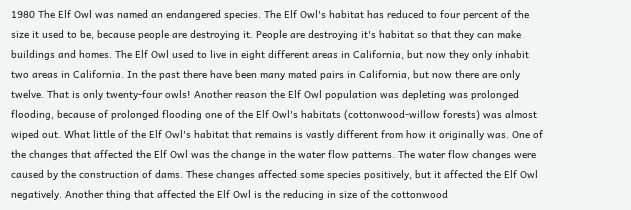1980 The Elf Owl was named an endangered species. The Elf Owl's habitat has reduced to four percent of the size it used to be, because people are destroying it. People are destroying it's habitat so that they can make buildings and homes. The Elf Owl used to live in eight different areas in California, but now they only inhabit two areas in California. In the past there have been many mated pairs in California, but now there are only twelve. That is only twenty-four owls! Another reason the Elf Owl population was depleting was prolonged flooding, because of prolonged flooding one of the Elf Owl's habitats (cottonwood-willow forests) was almost wiped out. What little of the Elf Owl's habitat that remains is vastly different from how it originally was. One of the changes that affected the Elf Owl was the change in the water flow patterns. The water flow changes were caused by the construction of dams. These changes affected some species positively, but it affected the Elf Owl negatively. Another thing that affected the Elf Owl is the reducing in size of the cottonwood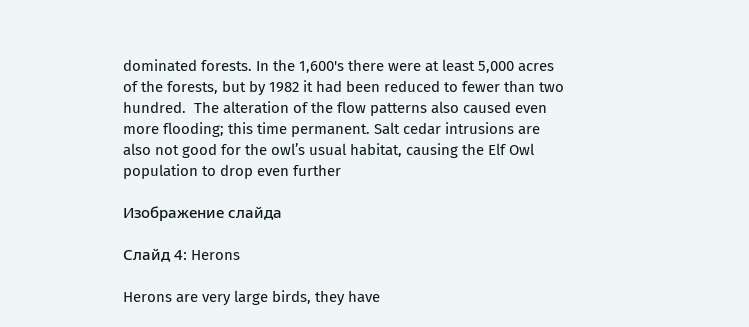dominated forests. In the 1,600's there were at least 5,000 acres of the forests, but by 1982 it had been reduced to fewer than two hundred.  The alteration of the flow patterns also caused even more flooding; this time permanent. Salt cedar intrusions are also not good for the owl’s usual habitat, causing the Elf Owl population to drop even further

Изображение слайда

Слайд 4: Herons

Herons are very large birds, they have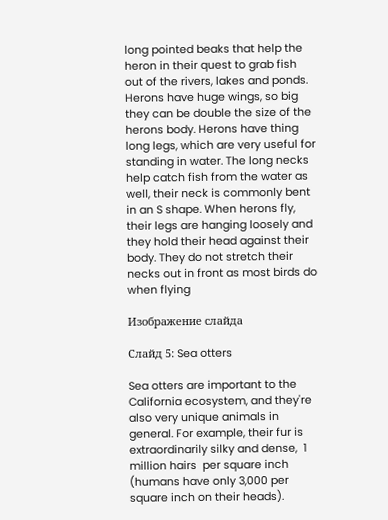long pointed beaks that help the heron in their quest to grab fish out of the rivers, lakes and ponds. Herons have huge wings, so big they can be double the size of the herons body. Herons have thing long legs, which are very useful for standing in water. The long necks help catch fish from the water as well, their neck is commonly bent in an S shape. When herons fly, their legs are hanging loosely and they hold their head against their body. They do not stretch their necks out in front as most birds do when flying

Изображение слайда

Слайд 5: Sea otters

Sea otters are important to the California ecosystem, and they're also very unique animals in general. For example, their fur is extraordinarily silky and dense,  1 million hairs  per square inch (humans have only 3,000 per square inch on their heads).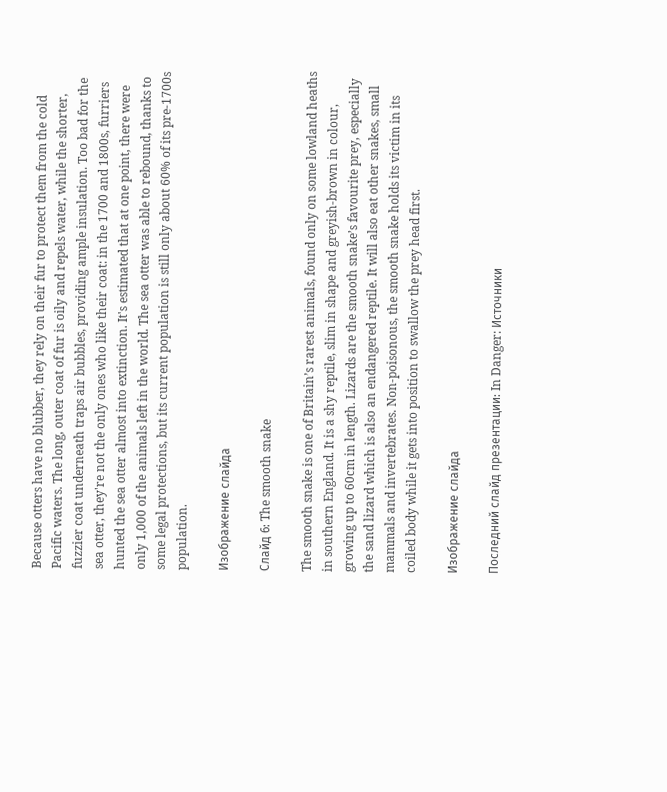Because otters have no blubber, they rely on their fur to protect them from the cold Pacific waters. The long, outer coat of fur is oily and repels water, while the shorter, fuzzier coat underneath traps air bubbles, providing ample insulation. Too bad for the sea otter, they're not the only ones who like their coat: in the 1700 and 1800s, furriers hunted the sea otter almost into extinction. It's estimated that at one point, there were only 1,000 of the animals left in the world. The sea otter was able to rebound, thanks to some legal protections, but its current population is still only about 60% of its pre-1700s population.

Изображение слайда

Слайд 6: The smooth snake

The smooth snake is one of Britain’s rarest animals, found only on some lowland heaths in southern England. It is a shy reptile, slim in shape and greyish-brown in colour, growing up to 60cm in length. Lizards are the smooth snake’s favourite prey, especially the sand lizard which is also an endangered reptile. It will also eat other snakes, small mammals and invertebrates. Non-poisonous, the smooth snake holds its victim in its coiled body while it gets into position to swallow the prey head first.

Изображение слайда

Последний слайд презентации: In Danger: Источники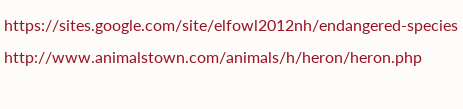https://sites.google.com/site/elfowl2012nh/endangered-species http://www.animalstown.com/animals/h/heron/heron.php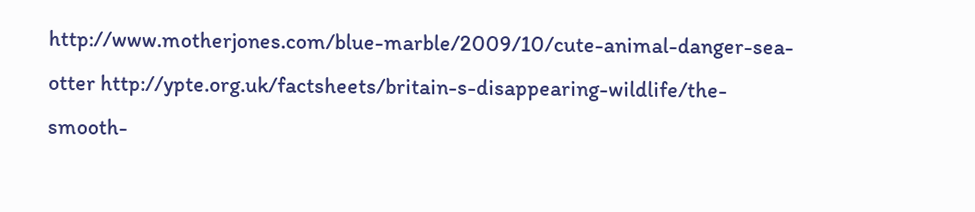http://www.motherjones.com/blue-marble/2009/10/cute-animal-danger-sea-otter http://ypte.org.uk/factsheets/britain-s-disappearing-wildlife/the-smooth-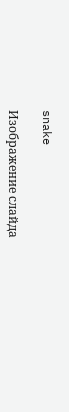snake

Изображение слайда